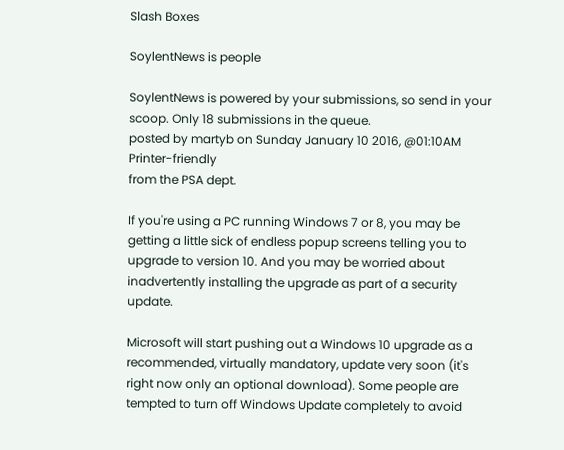Slash Boxes

SoylentNews is people

SoylentNews is powered by your submissions, so send in your scoop. Only 18 submissions in the queue.
posted by martyb on Sunday January 10 2016, @01:10AM   Printer-friendly
from the PSA dept.

If you're using a PC running Windows 7 or 8, you may be getting a little sick of endless popup screens telling you to upgrade to version 10. And you may be worried about inadvertently installing the upgrade as part of a security update.

Microsoft will start pushing out a Windows 10 upgrade as a recommended, virtually mandatory, update very soon (it's right now only an optional download). Some people are tempted to turn off Windows Update completely to avoid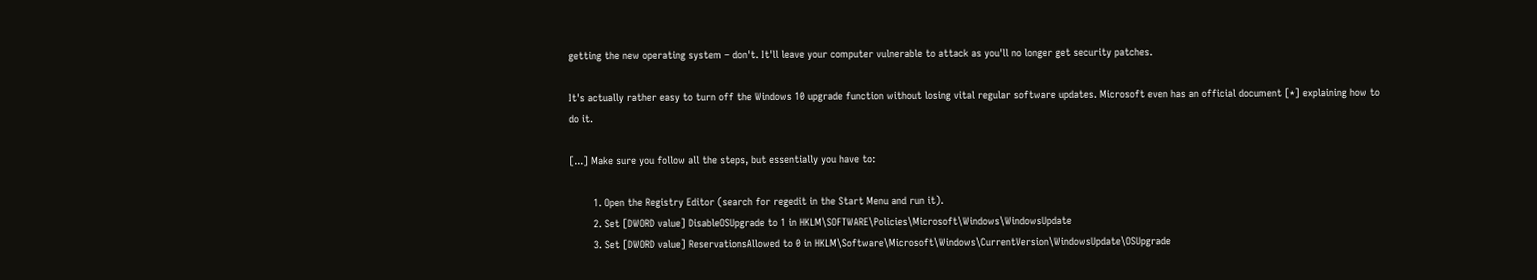getting the new operating system – don't. It'll leave your computer vulnerable to attack as you'll no longer get security patches.

It's actually rather easy to turn off the Windows 10 upgrade function without losing vital regular software updates. Microsoft even has an official document [*] explaining how to do it.

[...] Make sure you follow all the steps, but essentially you have to:

        1. Open the Registry Editor (search for regedit in the Start Menu and run it).
        2. Set [DWORD value] DisableOSUpgrade to 1 in HKLM\SOFTWARE\Policies\Microsoft\Windows\WindowsUpdate
        3. Set [DWORD value] ReservationsAllowed to 0 in HKLM\Software\Microsoft\Windows\CurrentVersion\WindowsUpdate\OSUpgrade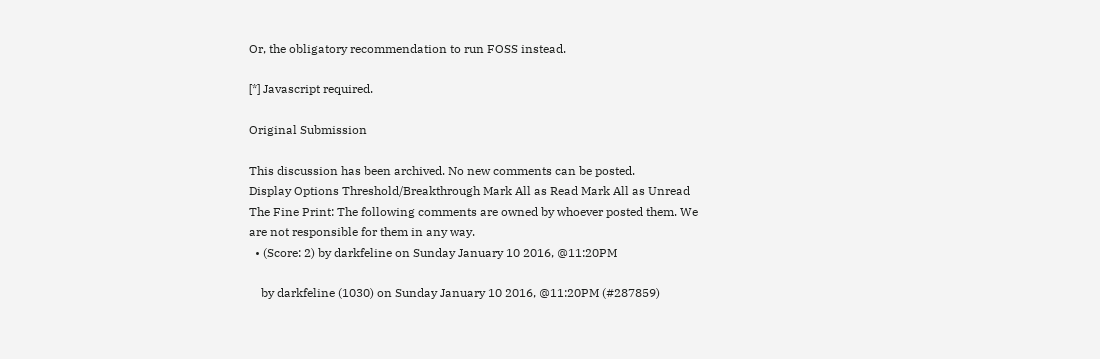Or, the obligatory recommendation to run FOSS instead.

[*] Javascript required.

Original Submission

This discussion has been archived. No new comments can be posted.
Display Options Threshold/Breakthrough Mark All as Read Mark All as Unread
The Fine Print: The following comments are owned by whoever posted them. We are not responsible for them in any way.
  • (Score: 2) by darkfeline on Sunday January 10 2016, @11:20PM

    by darkfeline (1030) on Sunday January 10 2016, @11:20PM (#287859)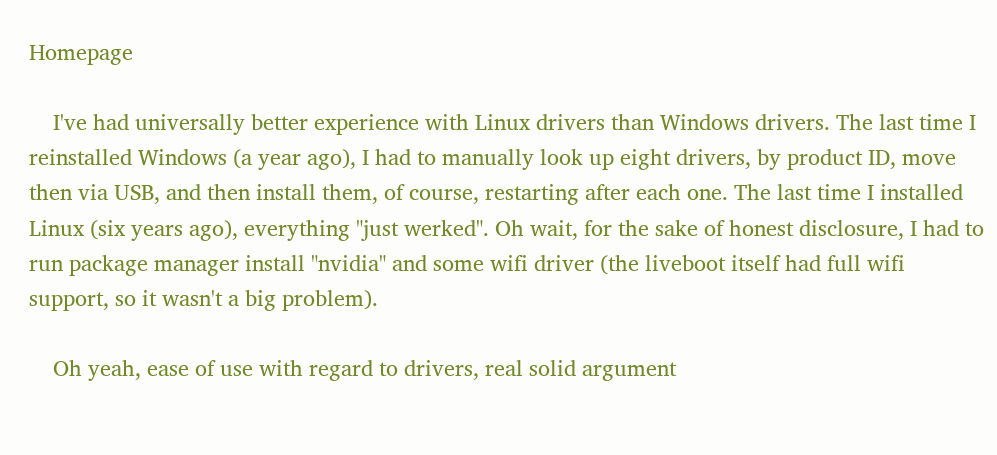Homepage

    I've had universally better experience with Linux drivers than Windows drivers. The last time I reinstalled Windows (a year ago), I had to manually look up eight drivers, by product ID, move then via USB, and then install them, of course, restarting after each one. The last time I installed Linux (six years ago), everything "just werked". Oh wait, for the sake of honest disclosure, I had to run package manager install "nvidia" and some wifi driver (the liveboot itself had full wifi support, so it wasn't a big problem).

    Oh yeah, ease of use with regard to drivers, real solid argument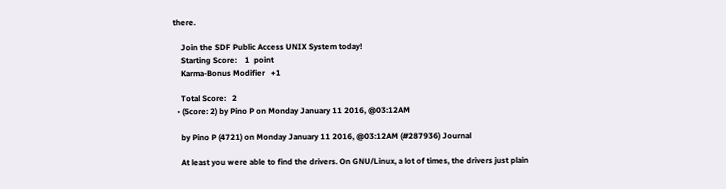there.

    Join the SDF Public Access UNIX System today!
    Starting Score:    1  point
    Karma-Bonus Modifier   +1

    Total Score:   2
  • (Score: 2) by Pino P on Monday January 11 2016, @03:12AM

    by Pino P (4721) on Monday January 11 2016, @03:12AM (#287936) Journal

    At least you were able to find the drivers. On GNU/Linux, a lot of times, the drivers just plain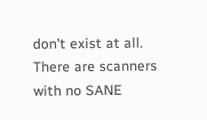don't exist at all. There are scanners with no SANE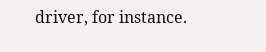driver, for instance.